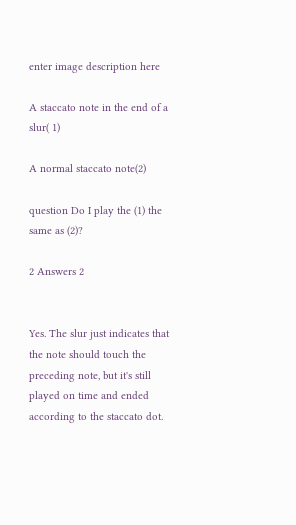enter image description here

A staccato note in the end of a slur( 1)

A normal staccato note(2)

question Do I play the (1) the same as (2)?

2 Answers 2


Yes. The slur just indicates that the note should touch the preceding note, but it's still played on time and ended according to the staccato dot.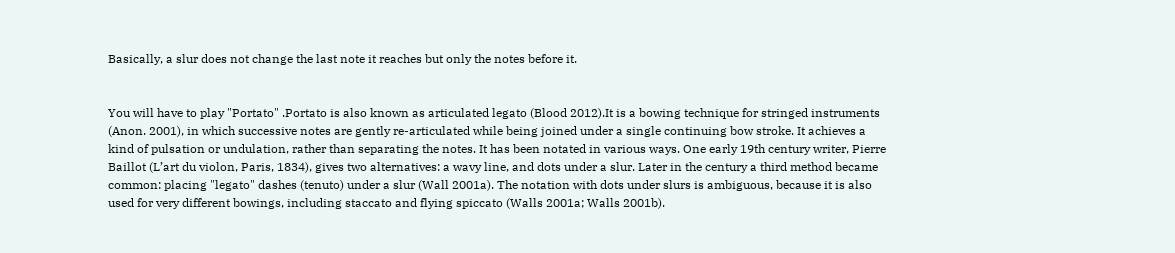Basically, a slur does not change the last note it reaches but only the notes before it.


You will have to play "Portato" .Portato is also known as articulated legato (Blood 2012).It is a bowing technique for stringed instruments (Anon. 2001), in which successive notes are gently re-articulated while being joined under a single continuing bow stroke. It achieves a kind of pulsation or undulation, rather than separating the notes. It has been notated in various ways. One early 19th century writer, Pierre Baillot (L’art du violon, Paris, 1834), gives two alternatives: a wavy line, and dots under a slur. Later in the century a third method became common: placing "legato" dashes (tenuto) under a slur (Wall 2001a). The notation with dots under slurs is ambiguous, because it is also used for very different bowings, including staccato and flying spiccato (Walls 2001a; Walls 2001b).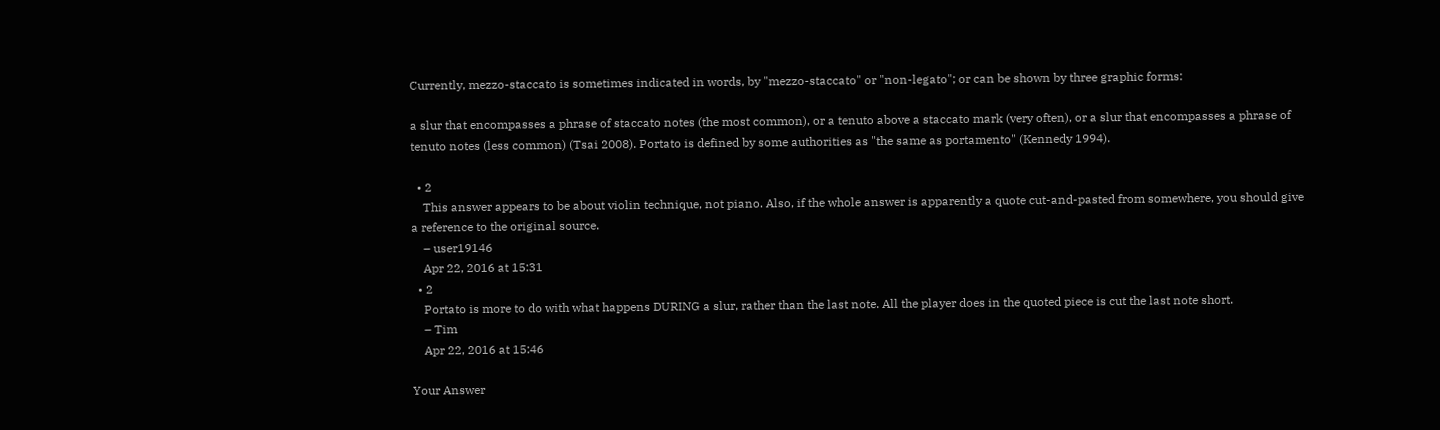Currently, mezzo-staccato is sometimes indicated in words, by "mezzo-staccato" or "non-legato"; or can be shown by three graphic forms:

a slur that encompasses a phrase of staccato notes (the most common), or a tenuto above a staccato mark (very often), or a slur that encompasses a phrase of tenuto notes (less common) (Tsai 2008). Portato is defined by some authorities as "the same as portamento" (Kennedy 1994).

  • 2
    This answer appears to be about violin technique, not piano. Also, if the whole answer is apparently a quote cut-and-pasted from somewhere, you should give a reference to the original source.
    – user19146
    Apr 22, 2016 at 15:31
  • 2
    Portato is more to do with what happens DURING a slur, rather than the last note. All the player does in the quoted piece is cut the last note short.
    – Tim
    Apr 22, 2016 at 15:46

Your Answer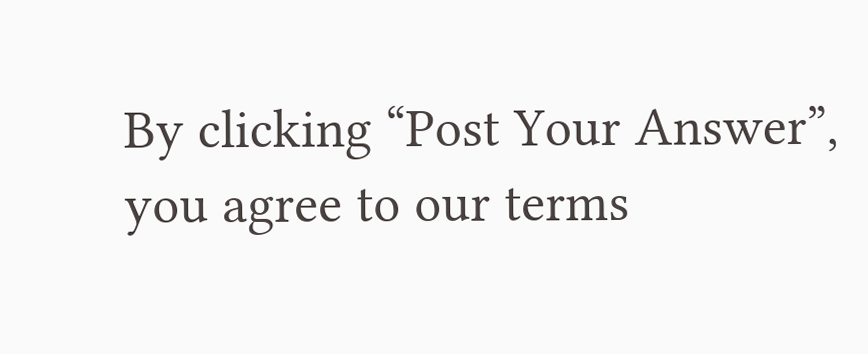By clicking “Post Your Answer”, you agree to our terms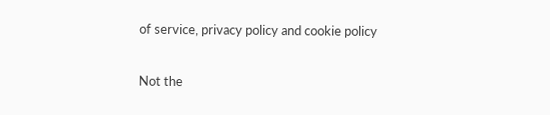of service, privacy policy and cookie policy

Not the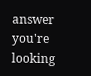answer you're looking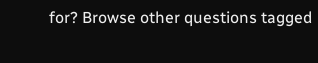for? Browse other questions tagged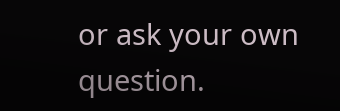or ask your own question.